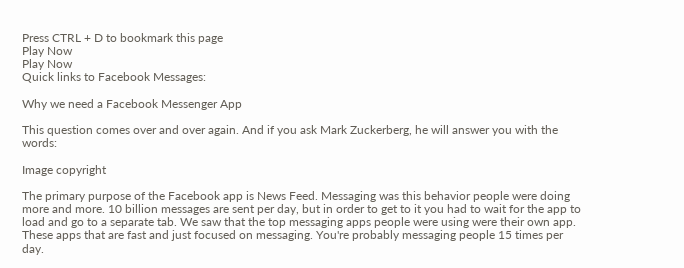Press CTRL + D to bookmark this page
Play Now
Play Now
Quick links to Facebook Messages:

Why we need a Facebook Messenger App

This question comes over and over again. And if you ask Mark Zuckerberg, he will answer you with the words:

Image copyright

The primary purpose of the Facebook app is News Feed. Messaging was this behavior people were doing more and more. 10 billion messages are sent per day, but in order to get to it you had to wait for the app to load and go to a separate tab. We saw that the top messaging apps people were using were their own app. These apps that are fast and just focused on messaging. You're probably messaging people 15 times per day.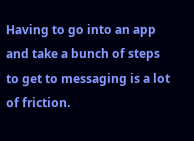Having to go into an app and take a bunch of steps to get to messaging is a lot of friction.